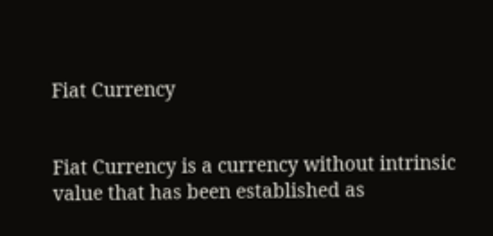Fiat Currency


Fiat Currency is a currency without intrinsic value that has been established as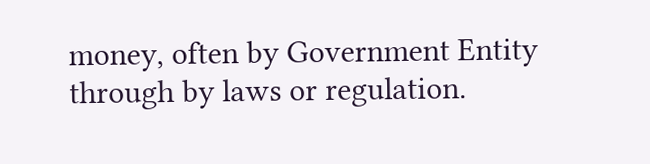money, often by Government Entity through by laws or regulation.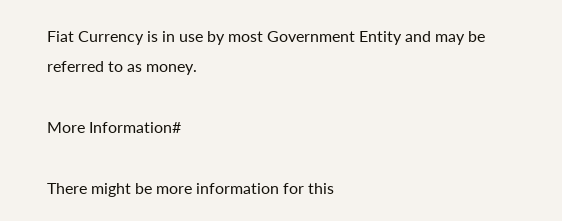Fiat Currency is in use by most Government Entity and may be referred to as money.

More Information#

There might be more information for this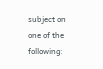subject on one of the following: